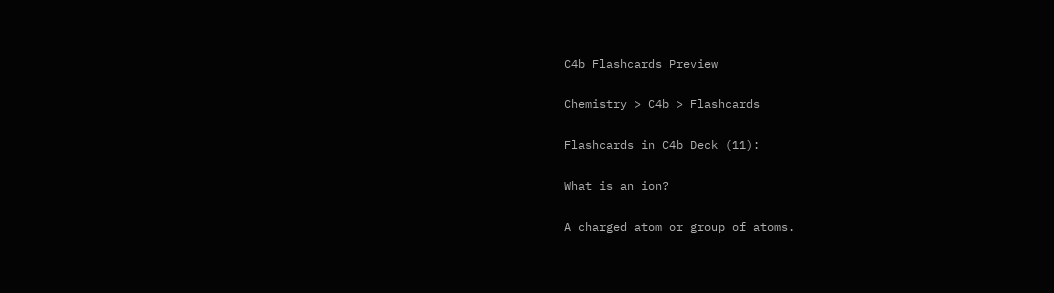C4b Flashcards Preview

Chemistry > C4b > Flashcards

Flashcards in C4b Deck (11):

What is an ion?

A charged atom or group of atoms.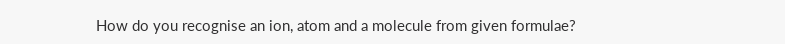How do you recognise an ion, atom and a molecule from given formulae?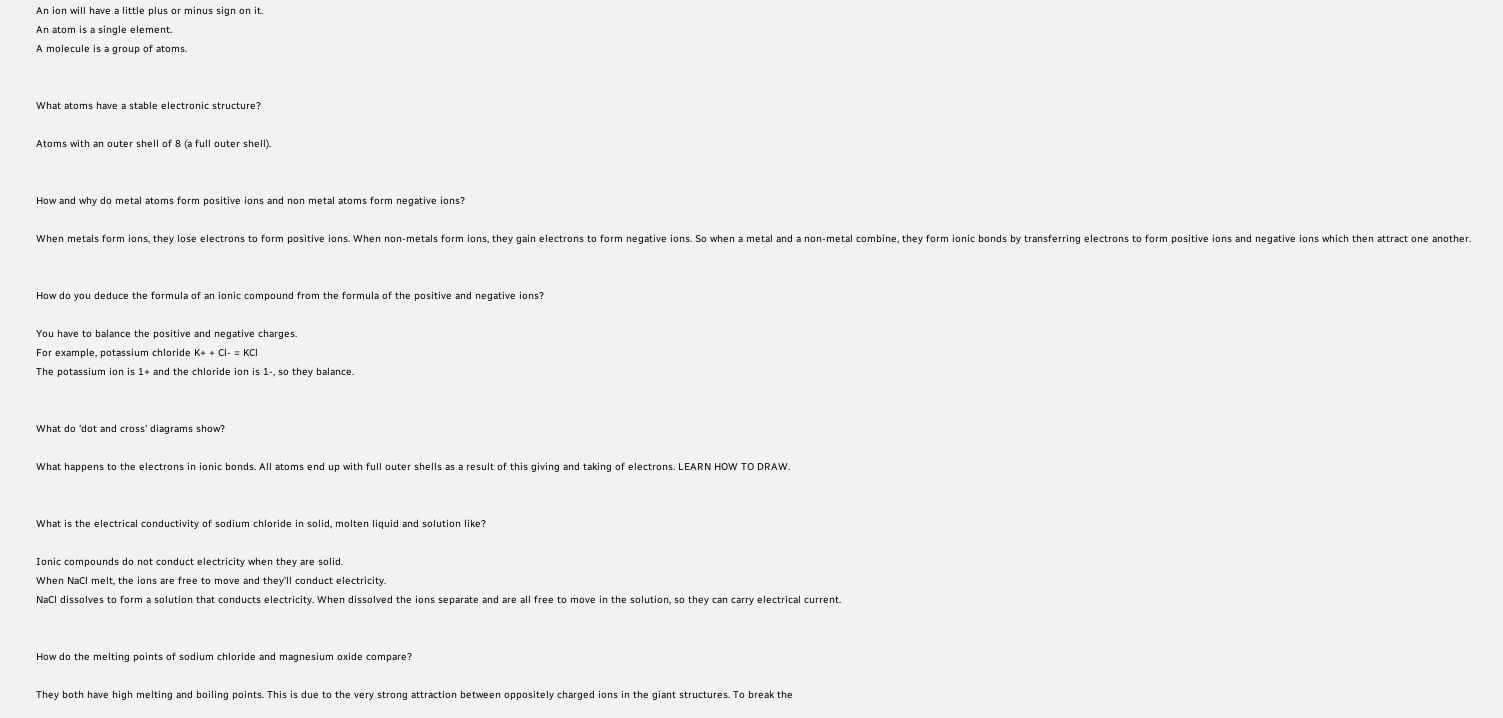An ion will have a little plus or minus sign on it.
An atom is a single element.
A molecule is a group of atoms.


What atoms have a stable electronic structure?

Atoms with an outer shell of 8 (a full outer shell).


How and why do metal atoms form positive ions and non metal atoms form negative ions?

When metals form ions, they lose electrons to form positive ions. When non-metals form ions, they gain electrons to form negative ions. So when a metal and a non-metal combine, they form ionic bonds by transferring electrons to form positive ions and negative ions which then attract one another.


How do you deduce the formula of an ionic compound from the formula of the positive and negative ions?

You have to balance the positive and negative charges.
For example, potassium chloride K+ + Cl- = KCl
The potassium ion is 1+ and the chloride ion is 1-, so they balance.


What do 'dot and cross' diagrams show?

What happens to the electrons in ionic bonds. All atoms end up with full outer shells as a result of this giving and taking of electrons. LEARN HOW TO DRAW.


What is the electrical conductivity of sodium chloride in solid, molten liquid and solution like?

Ionic compounds do not conduct electricity when they are solid.
When NaCl melt, the ions are free to move and they'll conduct electricity.
NaCl dissolves to form a solution that conducts electricity. When dissolved the ions separate and are all free to move in the solution, so they can carry electrical current.


How do the melting points of sodium chloride and magnesium oxide compare?

They both have high melting and boiling points. This is due to the very strong attraction between oppositely charged ions in the giant structures. To break the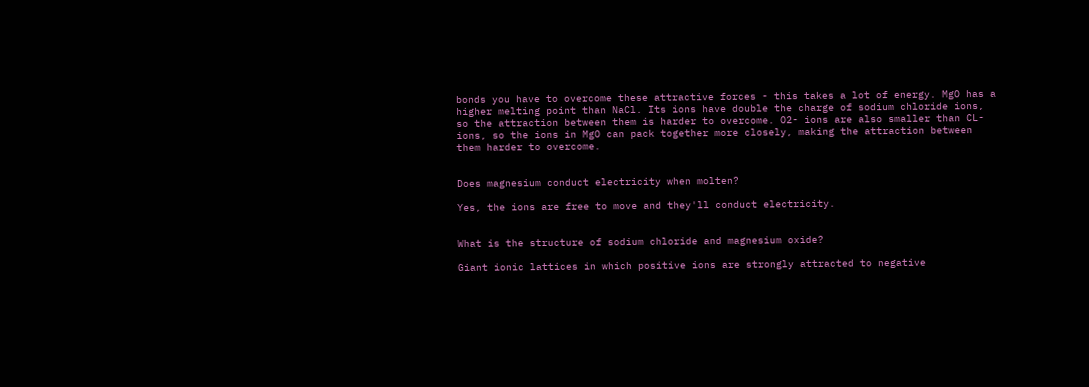bonds you have to overcome these attractive forces - this takes a lot of energy. MgO has a higher melting point than NaCl. Its ions have double the charge of sodium chloride ions, so the attraction between them is harder to overcome. O2- ions are also smaller than CL- ions, so the ions in MgO can pack together more closely, making the attraction between them harder to overcome.


Does magnesium conduct electricity when molten?

Yes, the ions are free to move and they'll conduct electricity.


What is the structure of sodium chloride and magnesium oxide?

Giant ionic lattices in which positive ions are strongly attracted to negative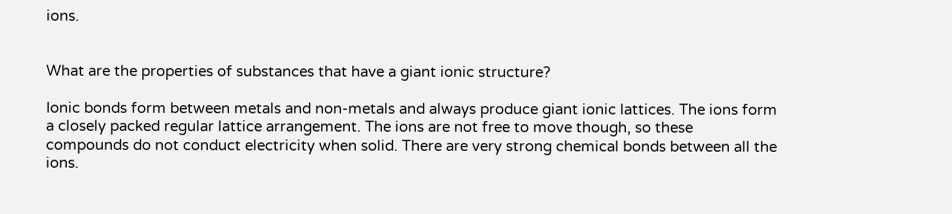ions.


What are the properties of substances that have a giant ionic structure?

Ionic bonds form between metals and non-metals and always produce giant ionic lattices. The ions form a closely packed regular lattice arrangement. The ions are not free to move though, so these compounds do not conduct electricity when solid. There are very strong chemical bonds between all the ions.